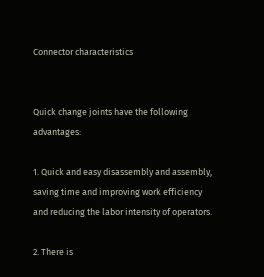Connector characteristics


Quick change joints have the following advantages:

1. Quick and easy disassembly and assembly, saving time and improving work efficiency and reducing the labor intensity of operators.

2. There is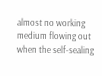almost no working medium flowing out when the self-sealing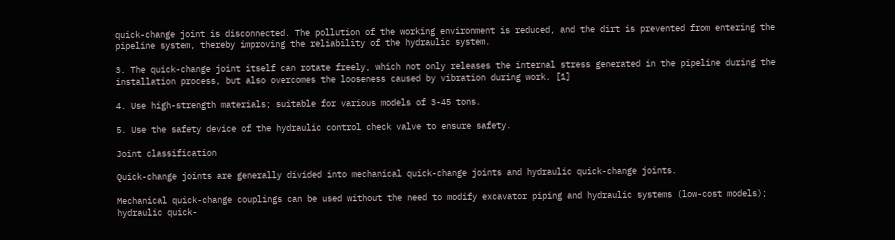quick-change joint is disconnected. The pollution of the working environment is reduced, and the dirt is prevented from entering the pipeline system, thereby improving the reliability of the hydraulic system.

3. The quick-change joint itself can rotate freely, which not only releases the internal stress generated in the pipeline during the installation process, but also overcomes the looseness caused by vibration during work. [1]

4. Use high-strength materials; suitable for various models of 3-45 tons.

5. Use the safety device of the hydraulic control check valve to ensure safety.

Joint classification

Quick-change joints are generally divided into mechanical quick-change joints and hydraulic quick-change joints.

Mechanical quick-change couplings can be used without the need to modify excavator piping and hydraulic systems (low-cost models); hydraulic quick-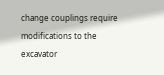change couplings require modifications to the excavator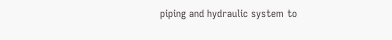piping and hydraulic system to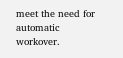meet the need for automatic workover.